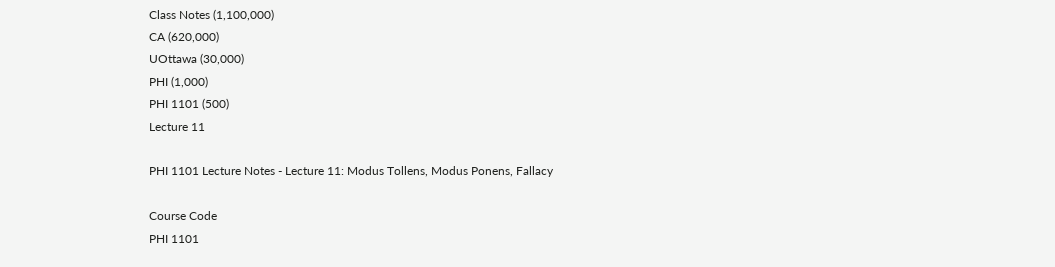Class Notes (1,100,000)
CA (620,000)
UOttawa (30,000)
PHI (1,000)
PHI 1101 (500)
Lecture 11

PHI 1101 Lecture Notes - Lecture 11: Modus Tollens, Modus Ponens, Fallacy

Course Code
PHI 1101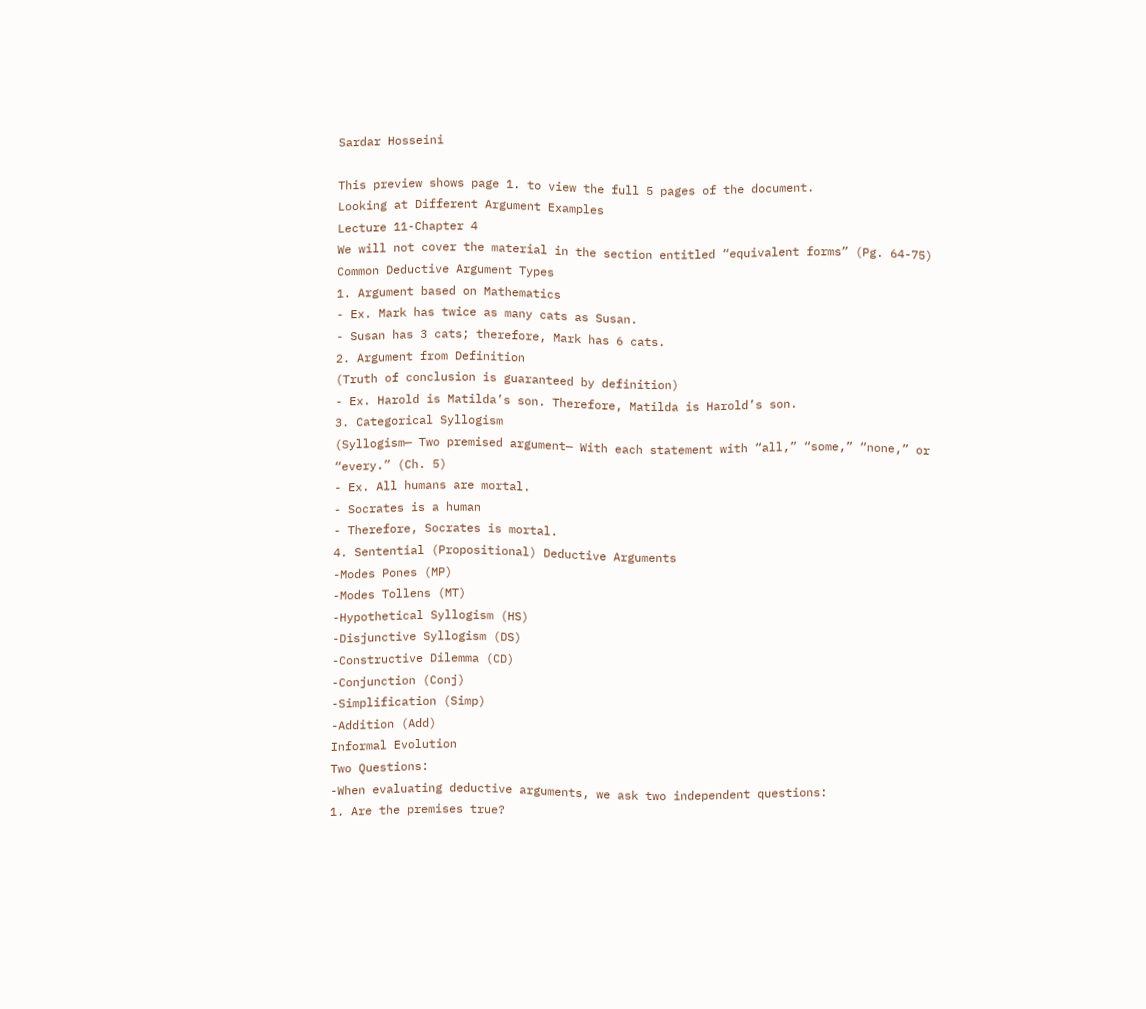Sardar Hosseini

This preview shows page 1. to view the full 5 pages of the document.
Looking at Different Argument Examples
Lecture 11-Chapter 4
We will not cover the material in the section entitled “equivalent forms” (Pg. 64-75)
Common Deductive Argument Types
1. Argument based on Mathematics
- Ex. Mark has twice as many cats as Susan.
- Susan has 3 cats; therefore, Mark has 6 cats.
2. Argument from Definition
(Truth of conclusion is guaranteed by definition)
- Ex. Harold is Matilda’s son. Therefore, Matilda is Harold’s son.
3. Categorical Syllogism
(Syllogism— Two premised argument— With each statement with “all,” “some,” “none,” or
“every.” (Ch. 5)
- Ex. All humans are mortal.
- Socrates is a human
- Therefore, Socrates is mortal.
4. Sentential (Propositional) Deductive Arguments
-Modes Pones (MP)
-Modes Tollens (MT)
-Hypothetical Syllogism (HS)
-Disjunctive Syllogism (DS)
-Constructive Dilemma (CD)
-Conjunction (Conj)
-Simplification (Simp)
-Addition (Add)
Informal Evolution
Two Questions:
-When evaluating deductive arguments, we ask two independent questions:
1. Are the premises true?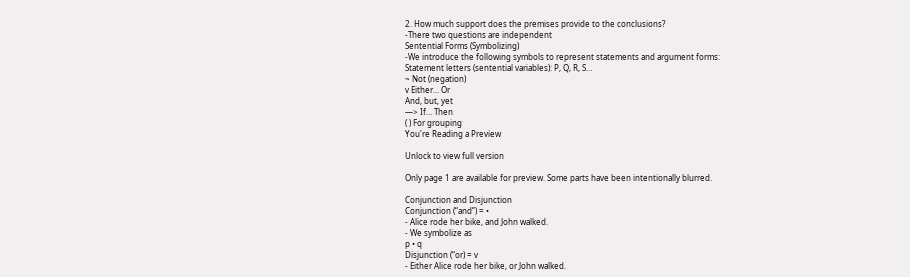2. How much support does the premises provide to the conclusions?
-There two questions are independent
Sentential Forms (Symbolizing)
-We introduce the following symbols to represent statements and argument forms:
Statement letters (sentential variables): P, Q, R, S…
~ Not (negation)
v Either… Or
And, but, yet
—> If… Then
( ) For grouping
You're Reading a Preview

Unlock to view full version

Only page 1 are available for preview. Some parts have been intentionally blurred.

Conjunction and Disjunction
Conjunction (“and”) = •
- Alice rode her bike, and John walked.
- We symbolize as
p • q
Disjunction (“or) = v
- Either Alice rode her bike, or John walked.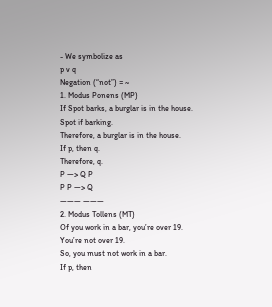- We symbolize as
p v q
Negation (“not”) = ~
1. Modus Ponens (MP)
If Spot barks, a burglar is in the house.
Spot if barking.
Therefore, a burglar is in the house.
If p, then q.
Therefore, q.
P —> Q P
P P —> Q
——— ———
2. Modus Tollens (MT)
Of you work in a bar, you’re over 19.
You’re not over 19.
So, you must not work in a bar.
If p, then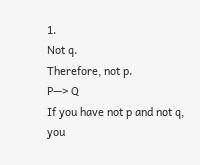1.
Not q.
Therefore, not p.
P—> Q
If you have not p and not q, you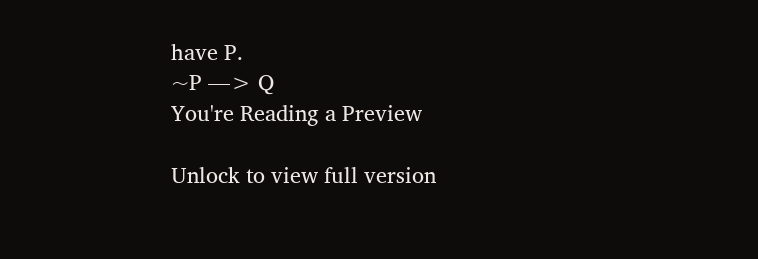have P.
~P —> Q
You're Reading a Preview

Unlock to view full version